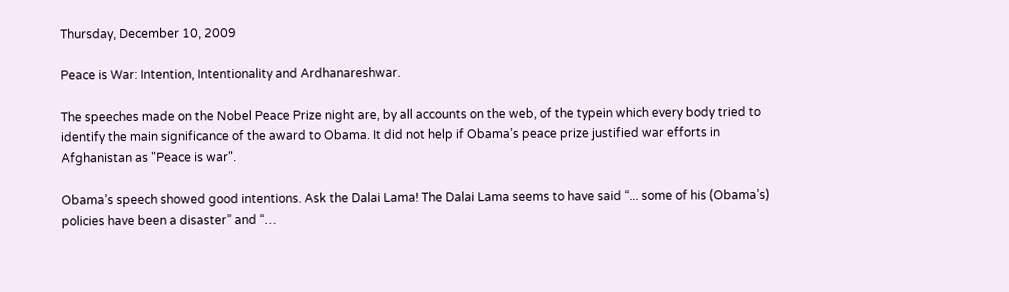Thursday, December 10, 2009

Peace is War: Intention, Intentionality and Ardhanareshwar.

The speeches made on the Nobel Peace Prize night are, by all accounts on the web, of the typein which every body tried to identify the main significance of the award to Obama. It did not help if Obama’s peace prize justified war efforts in Afghanistan as "Peace is war".

Obama’s speech showed good intentions. Ask the Dalai Lama! The Dalai Lama seems to have said “... some of his (Obama’s) policies have been a disaster” and “…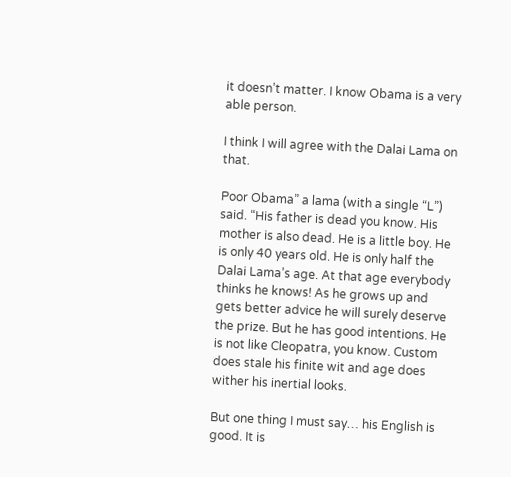it doesn’t matter. I know Obama is a very able person.

I think I will agree with the Dalai Lama on that.

Poor Obama” a lama (with a single “L”) said. “His father is dead you know. His mother is also dead. He is a little boy. He is only 40 years old. He is only half the Dalai Lama’s age. At that age everybody thinks he knows! As he grows up and gets better advice he will surely deserve the prize. But he has good intentions. He is not like Cleopatra, you know. Custom does stale his finite wit and age does wither his inertial looks.

But one thing I must say… his English is good. It is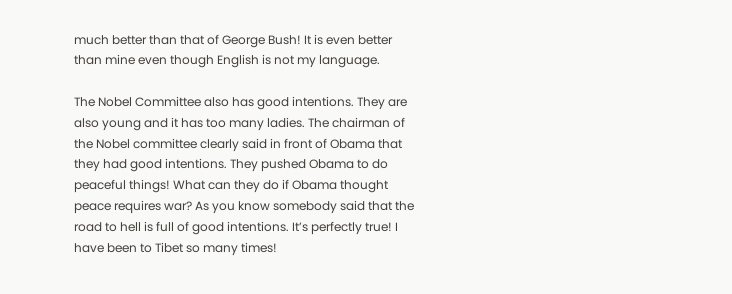much better than that of George Bush! It is even better than mine even though English is not my language.

The Nobel Committee also has good intentions. They are also young and it has too many ladies. The chairman of the Nobel committee clearly said in front of Obama that they had good intentions. They pushed Obama to do peaceful things! What can they do if Obama thought peace requires war? As you know somebody said that the road to hell is full of good intentions. It’s perfectly true! I have been to Tibet so many times!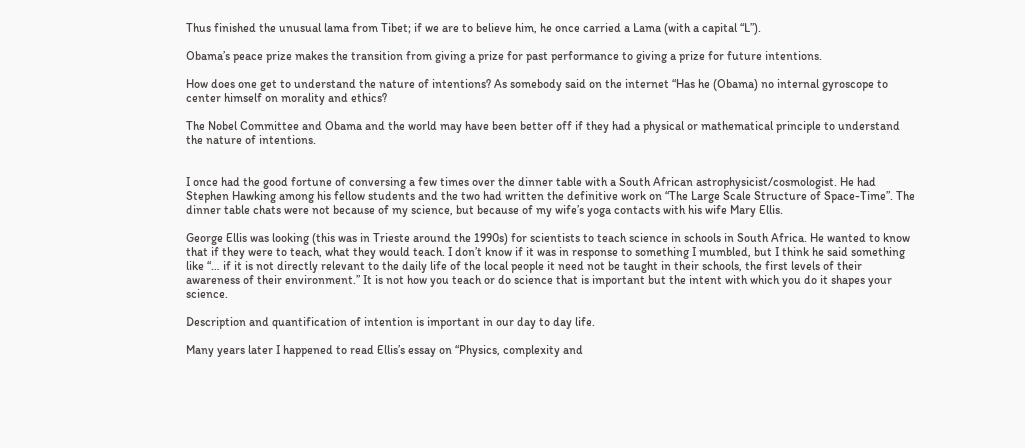Thus finished the unusual lama from Tibet; if we are to believe him, he once carried a Lama (with a capital “L”).

Obama’s peace prize makes the transition from giving a prize for past performance to giving a prize for future intentions.

How does one get to understand the nature of intentions? As somebody said on the internet “Has he (Obama) no internal gyroscope to center himself on morality and ethics?

The Nobel Committee and Obama and the world may have been better off if they had a physical or mathematical principle to understand the nature of intentions.


I once had the good fortune of conversing a few times over the dinner table with a South African astrophysicist/cosmologist. He had Stephen Hawking among his fellow students and the two had written the definitive work on “The Large Scale Structure of Space-Time”. The dinner table chats were not because of my science, but because of my wife’s yoga contacts with his wife Mary Ellis.

George Ellis was looking (this was in Trieste around the 1990s) for scientists to teach science in schools in South Africa. He wanted to know that if they were to teach, what they would teach. I don’t know if it was in response to something I mumbled, but I think he said something like “… if it is not directly relevant to the daily life of the local people it need not be taught in their schools, the first levels of their awareness of their environment.” It is not how you teach or do science that is important but the intent with which you do it shapes your science.

Description and quantification of intention is important in our day to day life.

Many years later I happened to read Ellis’s essay on “Physics, complexity and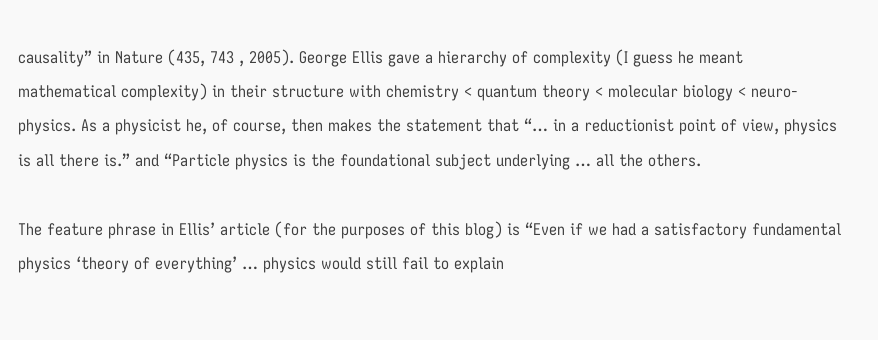causality” in Nature (435, 743 , 2005). George Ellis gave a hierarchy of complexity (I guess he meant mathematical complexity) in their structure with chemistry < quantum theory < molecular biology < neuro-physics. As a physicist he, of course, then makes the statement that “… in a reductionist point of view, physics is all there is.” and “Particle physics is the foundational subject underlying … all the others.

The feature phrase in Ellis’ article (for the purposes of this blog) is “Even if we had a satisfactory fundamental physics ‘theory of everything’ … physics would still fail to explain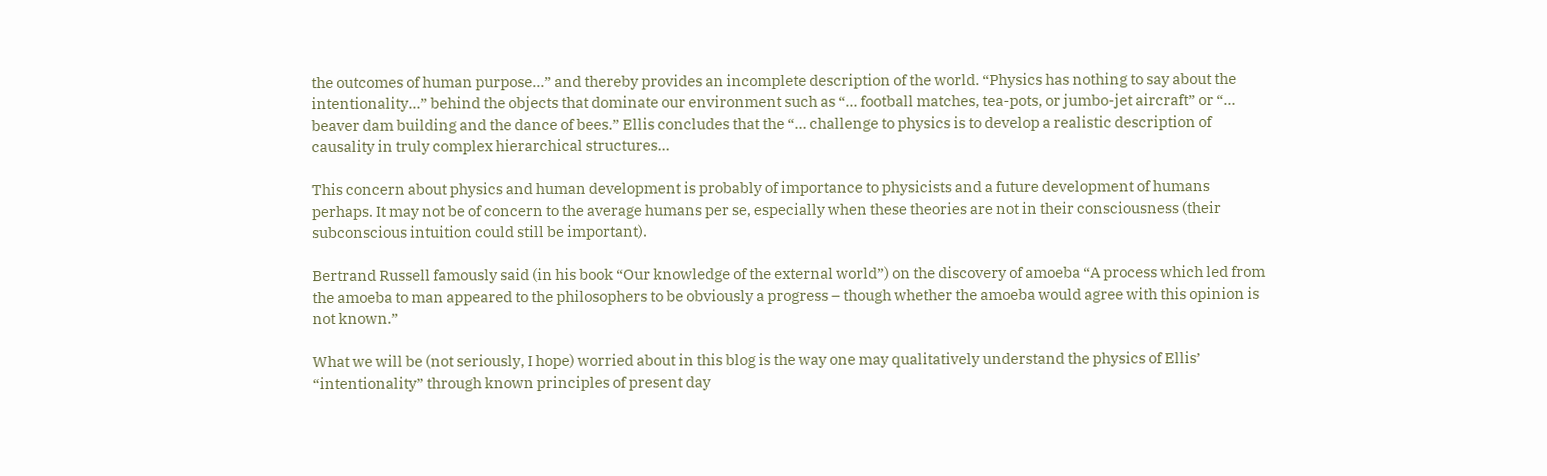the outcomes of human purpose…” and thereby provides an incomplete description of the world. “Physics has nothing to say about the intentionality…” behind the objects that dominate our environment such as “… football matches, tea-pots, or jumbo-jet aircraft” or “… beaver dam building and the dance of bees.” Ellis concludes that the “… challenge to physics is to develop a realistic description of causality in truly complex hierarchical structures…

This concern about physics and human development is probably of importance to physicists and a future development of humans perhaps. It may not be of concern to the average humans per se, especially when these theories are not in their consciousness (their subconscious intuition could still be important).

Bertrand Russell famously said (in his book “Our knowledge of the external world”) on the discovery of amoeba “A process which led from the amoeba to man appeared to the philosophers to be obviously a progress – though whether the amoeba would agree with this opinion is not known.”

What we will be (not seriously, I hope) worried about in this blog is the way one may qualitatively understand the physics of Ellis’ “intentionality” through known principles of present day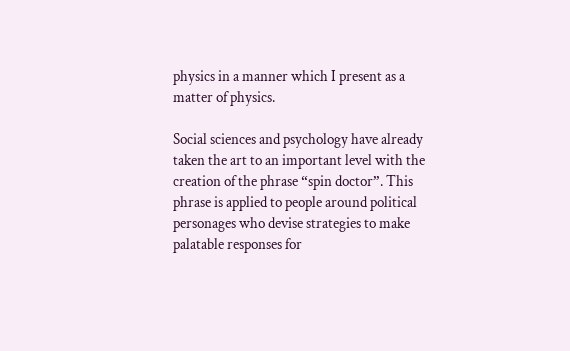physics in a manner which I present as a matter of physics.

Social sciences and psychology have already taken the art to an important level with the creation of the phrase “spin doctor”. This phrase is applied to people around political personages who devise strategies to make palatable responses for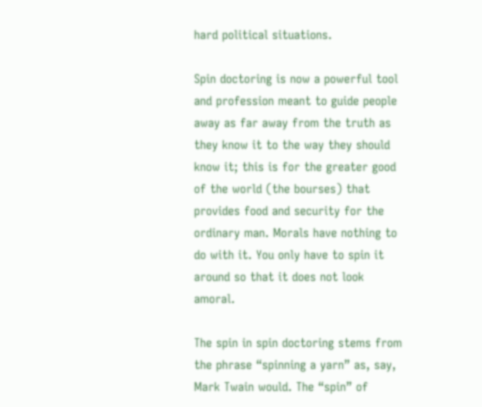hard political situations.

Spin doctoring is now a powerful tool and profession meant to guide people away as far away from the truth as they know it to the way they should know it; this is for the greater good of the world (the bourses) that provides food and security for the ordinary man. Morals have nothing to do with it. You only have to spin it around so that it does not look amoral.

The spin in spin doctoring stems from the phrase “spinning a yarn” as, say, Mark Twain would. The “spin” of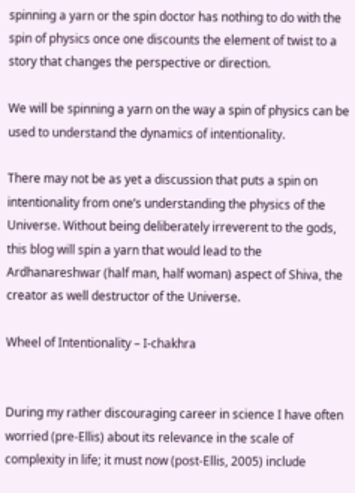spinning a yarn or the spin doctor has nothing to do with the spin of physics once one discounts the element of twist to a story that changes the perspective or direction.

We will be spinning a yarn on the way a spin of physics can be used to understand the dynamics of intentionality.

There may not be as yet a discussion that puts a spin on intentionality from one’s understanding the physics of the Universe. Without being deliberately irreverent to the gods, this blog will spin a yarn that would lead to the Ardhanareshwar (half man, half woman) aspect of Shiva, the creator as well destructor of the Universe.

Wheel of Intentionality – I-chakhra


During my rather discouraging career in science I have often worried (pre-Ellis) about its relevance in the scale of complexity in life; it must now (post-Ellis, 2005) include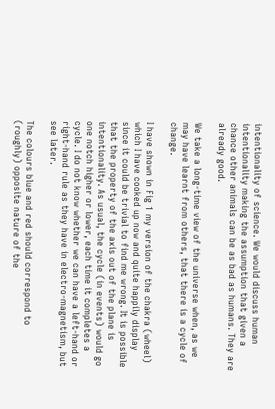intentionality of science. We would discuss human intentionality making the assumption that given a chance other animals can be as bad as humans. They are already good.

We take a long-time view of the universe when, as we may have learnt from others, that there is a cycle of change.

I have shown in Fig 1 my version of the chakra (wheel) which I have cooked up now and quite happily display since it could be trivial to find me wrong. It is possible that the property of the axis out of the plane is intentionality. As usual, the cycle (in events) would go one notch higher or lower, each time it completes a cycle. I do not know whether we can have a left-hand or right-hand rule as they have in electro-magnetism, but see later.

The colours blue and red should correspond to (roughly) opposite nature of the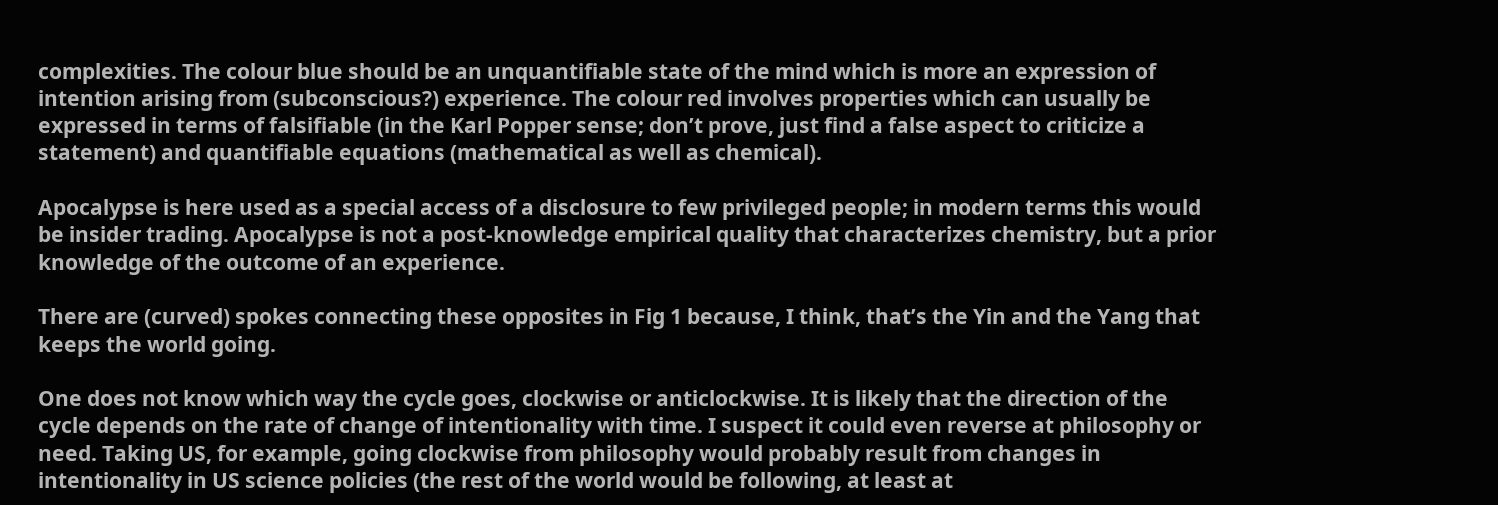complexities. The colour blue should be an unquantifiable state of the mind which is more an expression of intention arising from (subconscious?) experience. The colour red involves properties which can usually be expressed in terms of falsifiable (in the Karl Popper sense; don’t prove, just find a false aspect to criticize a statement) and quantifiable equations (mathematical as well as chemical).

Apocalypse is here used as a special access of a disclosure to few privileged people; in modern terms this would be insider trading. Apocalypse is not a post-knowledge empirical quality that characterizes chemistry, but a prior knowledge of the outcome of an experience.

There are (curved) spokes connecting these opposites in Fig 1 because, I think, that’s the Yin and the Yang that keeps the world going.

One does not know which way the cycle goes, clockwise or anticlockwise. It is likely that the direction of the cycle depends on the rate of change of intentionality with time. I suspect it could even reverse at philosophy or need. Taking US, for example, going clockwise from philosophy would probably result from changes in intentionality in US science policies (the rest of the world would be following, at least at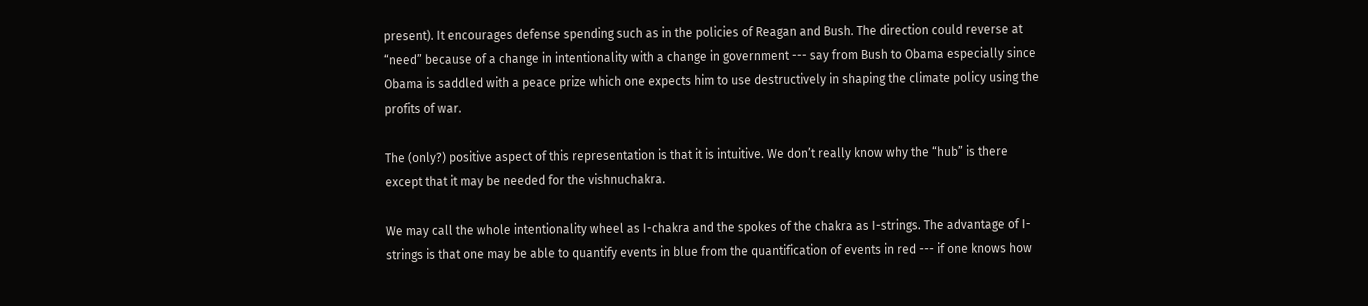present). It encourages defense spending such as in the policies of Reagan and Bush. The direction could reverse at “need” because of a change in intentionality with a change in government --- say from Bush to Obama especially since Obama is saddled with a peace prize which one expects him to use destructively in shaping the climate policy using the profits of war.

The (only?) positive aspect of this representation is that it is intuitive. We don’t really know why the “hub” is there except that it may be needed for the vishnuchakra.

We may call the whole intentionality wheel as I-chakra and the spokes of the chakra as I-strings. The advantage of I-strings is that one may be able to quantify events in blue from the quantification of events in red --- if one knows how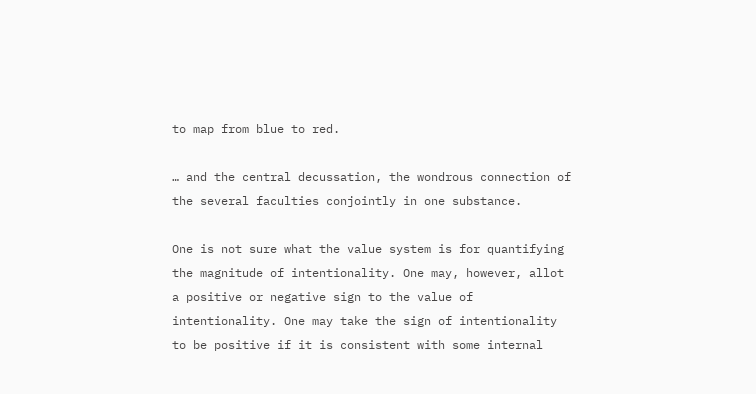to map from blue to red.

… and the central decussation, the wondrous connection of the several faculties conjointly in one substance.

One is not sure what the value system is for quantifying the magnitude of intentionality. One may, however, allot a positive or negative sign to the value of intentionality. One may take the sign of intentionality to be positive if it is consistent with some internal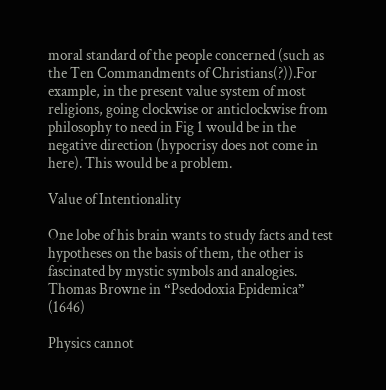moral standard of the people concerned (such as the Ten Commandments of Christians(?)).For example, in the present value system of most religions, going clockwise or anticlockwise from philosophy to need in Fig 1 would be in the negative direction (hypocrisy does not come in here). This would be a problem.

Value of Intentionality

One lobe of his brain wants to study facts and test hypotheses on the basis of them, the other is fascinated by mystic symbols and analogies.
Thomas Browne in “Psedodoxia Epidemica” (1646)

Physics cannot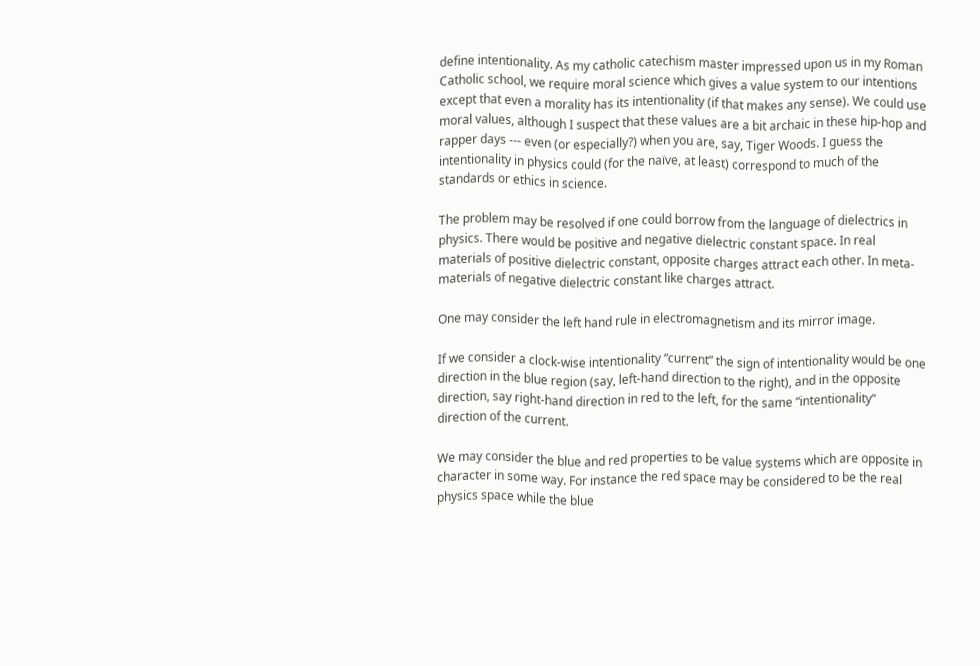define intentionality. As my catholic catechism master impressed upon us in my Roman Catholic school, we require moral science which gives a value system to our intentions except that even a morality has its intentionality (if that makes any sense). We could use moral values, although I suspect that these values are a bit archaic in these hip-hop and rapper days --- even (or especially?) when you are, say, Tiger Woods. I guess the intentionality in physics could (for the naïve, at least) correspond to much of the standards or ethics in science.

The problem may be resolved if one could borrow from the language of dielectrics in physics. There would be positive and negative dielectric constant space. In real materials of positive dielectric constant, opposite charges attract each other. In meta-materials of negative dielectric constant like charges attract.

One may consider the left hand rule in electromagnetism and its mirror image.

If we consider a clock-wise intentionality “current” the sign of intentionality would be one direction in the blue region (say, left-hand direction to the right), and in the opposite direction, say right-hand direction in red to the left, for the same “intentionality” direction of the current.

We may consider the blue and red properties to be value systems which are opposite in character in some way. For instance the red space may be considered to be the real physics space while the blue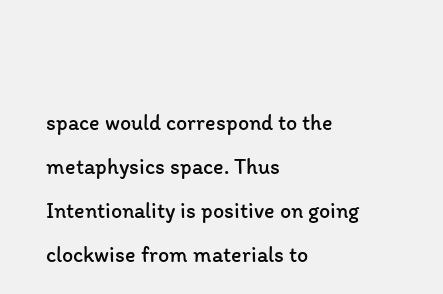space would correspond to the metaphysics space. Thus Intentionality is positive on going clockwise from materials to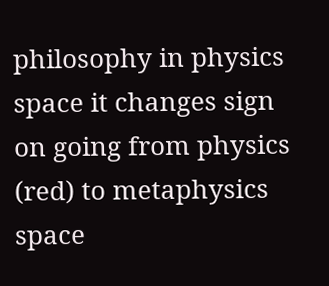philosophy in physics space it changes sign on going from physics (red) to metaphysics space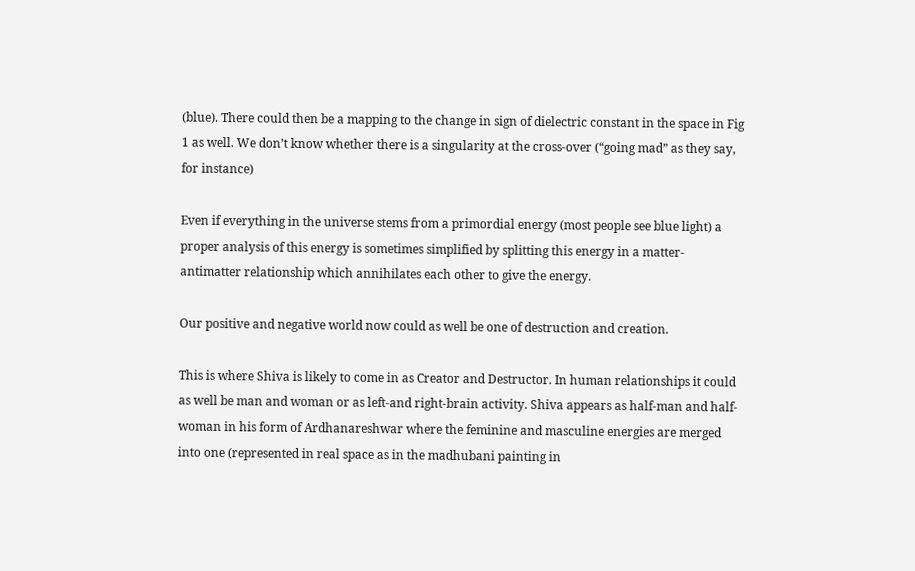(blue). There could then be a mapping to the change in sign of dielectric constant in the space in Fig 1 as well. We don’t know whether there is a singularity at the cross-over (“going mad” as they say, for instance)

Even if everything in the universe stems from a primordial energy (most people see blue light) a proper analysis of this energy is sometimes simplified by splitting this energy in a matter-antimatter relationship which annihilates each other to give the energy.

Our positive and negative world now could as well be one of destruction and creation.

This is where Shiva is likely to come in as Creator and Destructor. In human relationships it could as well be man and woman or as left-and right-brain activity. Shiva appears as half-man and half-woman in his form of Ardhanareshwar where the feminine and masculine energies are merged into one (represented in real space as in the madhubani painting in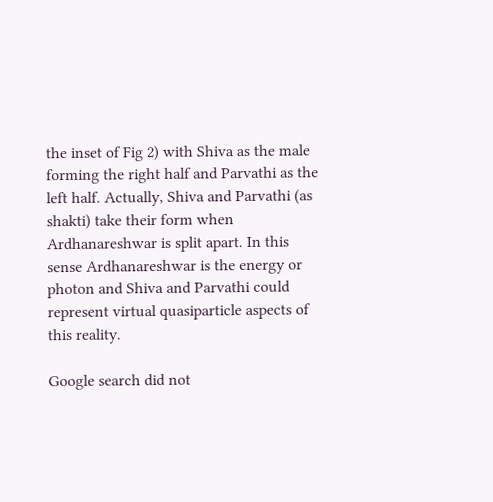the inset of Fig 2) with Shiva as the male forming the right half and Parvathi as the left half. Actually, Shiva and Parvathi (as shakti) take their form when Ardhanareshwar is split apart. In this sense Ardhanareshwar is the energy or photon and Shiva and Parvathi could represent virtual quasiparticle aspects of this reality.

Google search did not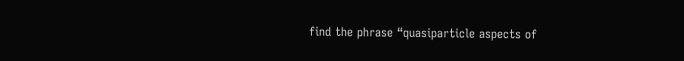find the phrase “quasiparticle aspects of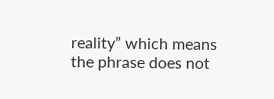reality” which means the phrase does not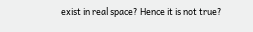exist in real space? Hence it is not true?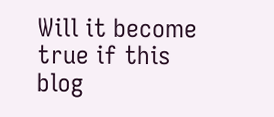Will it become true if this blog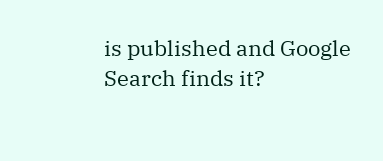is published and Google Search finds it?